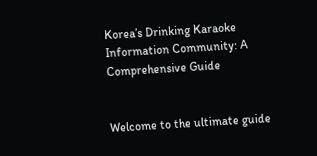Korea’s Drinking Karaoke Information Community: A Comprehensive Guide


Welcome to the ultimate guide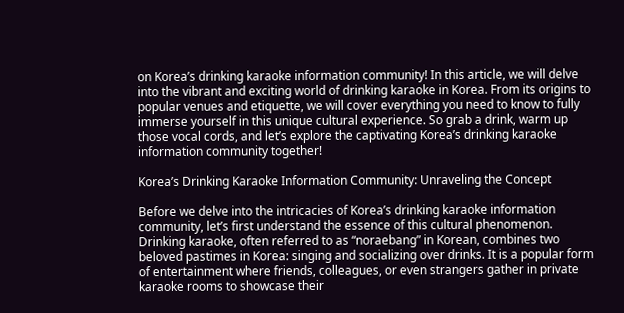on Korea’s drinking karaoke information community! In this article, we will delve into the vibrant and exciting world of drinking karaoke in Korea. From its origins to popular venues and etiquette, we will cover everything you need to know to fully immerse yourself in this unique cultural experience. So grab a drink, warm up those vocal cords, and let’s explore the captivating Korea’s drinking karaoke information community together!

Korea’s Drinking Karaoke Information Community: Unraveling the Concept

Before we delve into the intricacies of Korea’s drinking karaoke information community, let’s first understand the essence of this cultural phenomenon. Drinking karaoke, often referred to as “noraebang” in Korean, combines two beloved pastimes in Korea: singing and socializing over drinks. It is a popular form of entertainment where friends, colleagues, or even strangers gather in private karaoke rooms to showcase their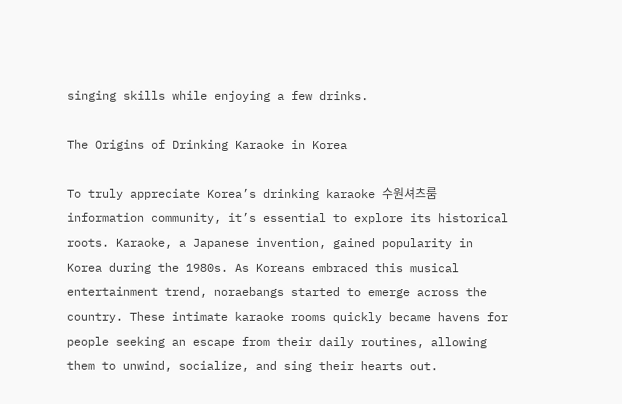singing skills while enjoying a few drinks.

The Origins of Drinking Karaoke in Korea

To truly appreciate Korea’s drinking karaoke 수원셔츠룸 information community, it’s essential to explore its historical roots. Karaoke, a Japanese invention, gained popularity in Korea during the 1980s. As Koreans embraced this musical entertainment trend, noraebangs started to emerge across the country. These intimate karaoke rooms quickly became havens for people seeking an escape from their daily routines, allowing them to unwind, socialize, and sing their hearts out.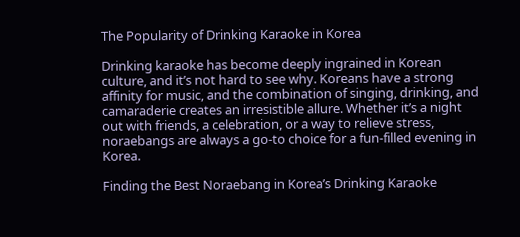The Popularity of Drinking Karaoke in Korea

Drinking karaoke has become deeply ingrained in Korean culture, and it’s not hard to see why. Koreans have a strong affinity for music, and the combination of singing, drinking, and camaraderie creates an irresistible allure. Whether it’s a night out with friends, a celebration, or a way to relieve stress, noraebangs are always a go-to choice for a fun-filled evening in Korea.

Finding the Best Noraebang in Korea’s Drinking Karaoke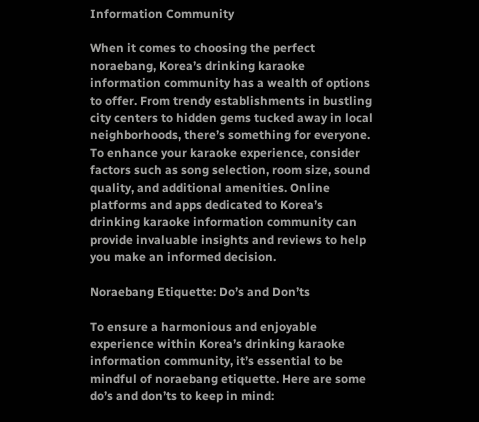Information Community

When it comes to choosing the perfect noraebang, Korea’s drinking karaoke information community has a wealth of options to offer. From trendy establishments in bustling city centers to hidden gems tucked away in local neighborhoods, there’s something for everyone. To enhance your karaoke experience, consider factors such as song selection, room size, sound quality, and additional amenities. Online platforms and apps dedicated to Korea’s drinking karaoke information community can provide invaluable insights and reviews to help you make an informed decision.

Noraebang Etiquette: Do’s and Don’ts

To ensure a harmonious and enjoyable experience within Korea’s drinking karaoke information community, it’s essential to be mindful of noraebang etiquette. Here are some do’s and don’ts to keep in mind: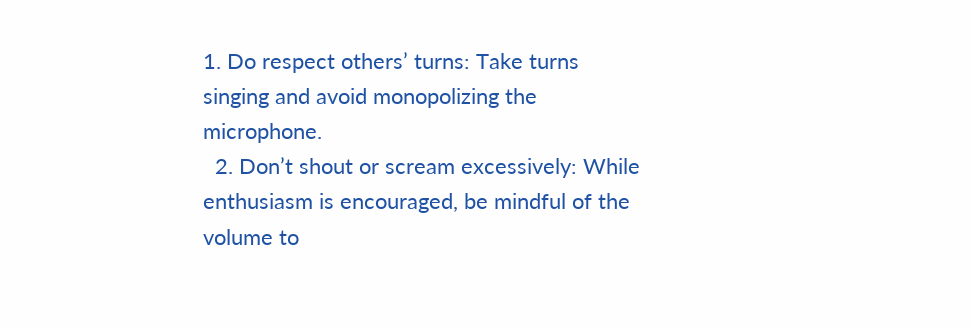1. Do respect others’ turns: Take turns singing and avoid monopolizing the microphone.
  2. Don’t shout or scream excessively: While enthusiasm is encouraged, be mindful of the volume to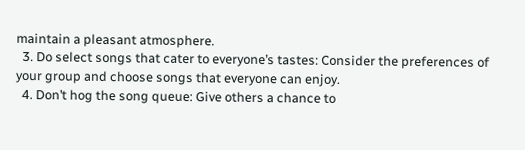maintain a pleasant atmosphere.
  3. Do select songs that cater to everyone’s tastes: Consider the preferences of your group and choose songs that everyone can enjoy.
  4. Don’t hog the song queue: Give others a chance to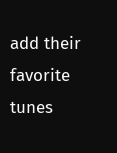add their favorite tunes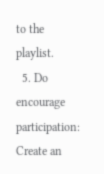to the playlist.
  5. Do encourage participation: Create an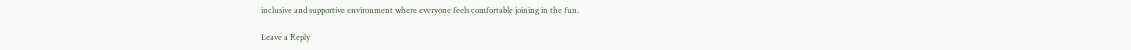inclusive and supportive environment where everyone feels comfortable joining in the fun.

Leave a Reply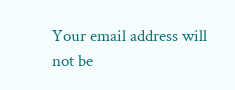Your email address will not be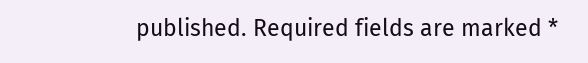published. Required fields are marked *